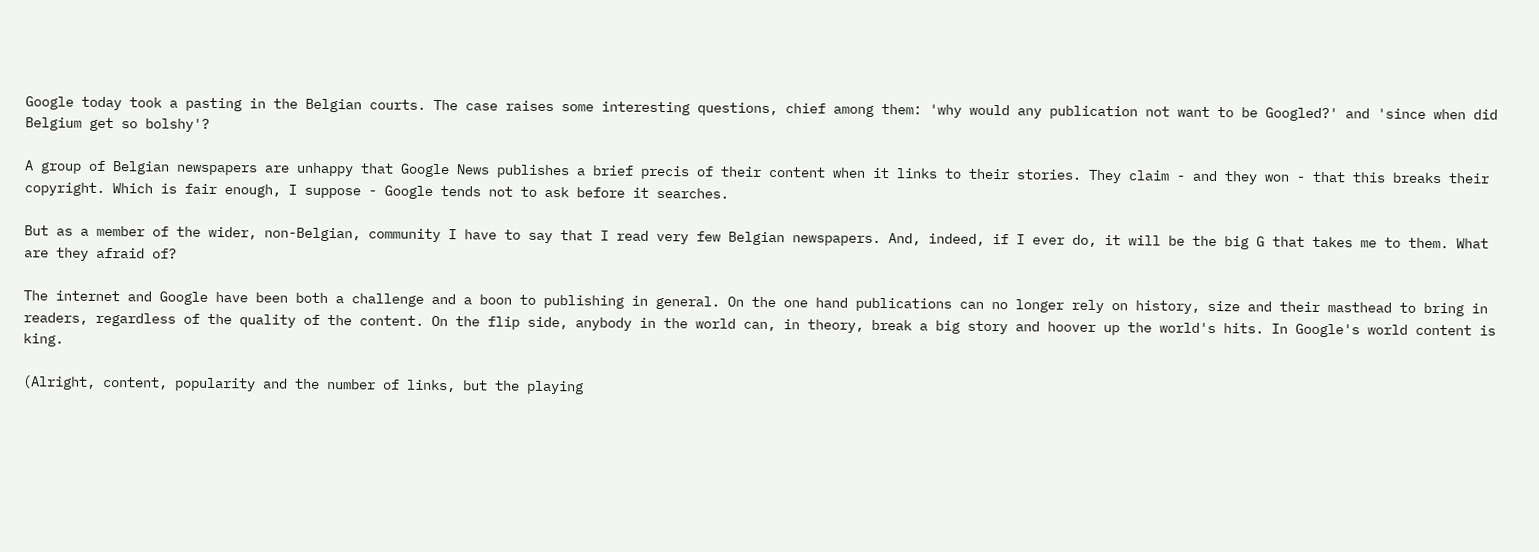Google today took a pasting in the Belgian courts. The case raises some interesting questions, chief among them: 'why would any publication not want to be Googled?' and 'since when did Belgium get so bolshy'?

A group of Belgian newspapers are unhappy that Google News publishes a brief precis of their content when it links to their stories. They claim - and they won - that this breaks their copyright. Which is fair enough, I suppose - Google tends not to ask before it searches.

But as a member of the wider, non-Belgian, community I have to say that I read very few Belgian newspapers. And, indeed, if I ever do, it will be the big G that takes me to them. What are they afraid of?

The internet and Google have been both a challenge and a boon to publishing in general. On the one hand publications can no longer rely on history, size and their masthead to bring in readers, regardless of the quality of the content. On the flip side, anybody in the world can, in theory, break a big story and hoover up the world's hits. In Google's world content is king.

(Alright, content, popularity and the number of links, but the playing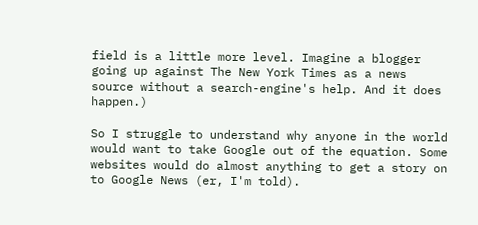field is a little more level. Imagine a blogger going up against The New York Times as a news source without a search-engine's help. And it does happen.)

So I struggle to understand why anyone in the world would want to take Google out of the equation. Some websites would do almost anything to get a story on to Google News (er, I'm told).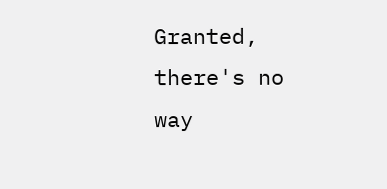Granted, there's no way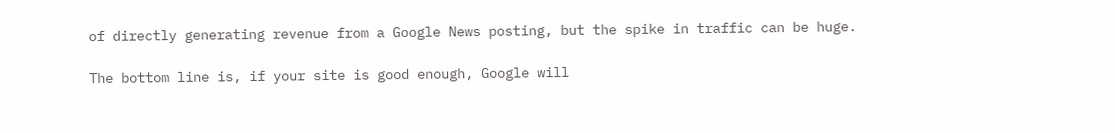of directly generating revenue from a Google News posting, but the spike in traffic can be huge.

The bottom line is, if your site is good enough, Google will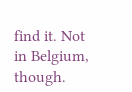find it. Not in Belgium, though.